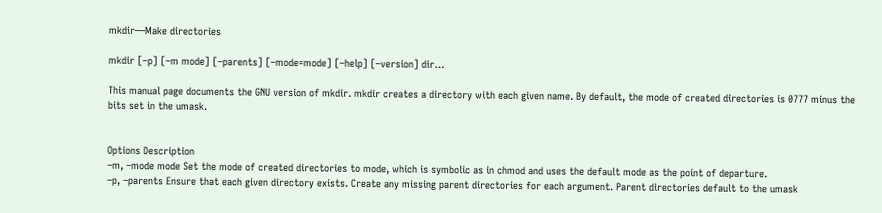mkdir—Make directories

mkdir [–p] [–m mode] [–parents] [–mode=mode] [–help] [–version] dir…

This manual page documents the GNU version of mkdir. mkdir creates a directory with each given name. By default, the mode of created directories is 0777 minus the bits set in the umask.


Options Description
–m, –mode mode Set the mode of created directories to mode, which is symbolic as in chmod and uses the default mode as the point of departure.
–p, –parents Ensure that each given directory exists. Create any missing parent directories for each argument. Parent directories default to the umask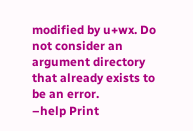modified by u+wx. Do not consider an argument directory that already exists to be an error.
–help Print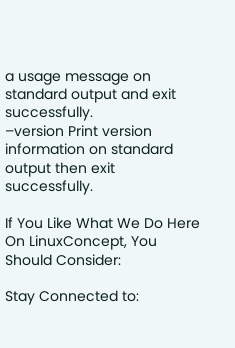a usage message on standard output and exit successfully.
–version Print version information on standard output then exit successfully.

If You Like What We Do Here On LinuxConcept, You Should Consider:

Stay Connected to: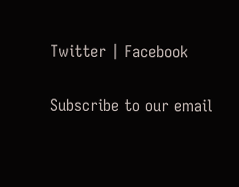Twitter | Facebook

Subscribe to our email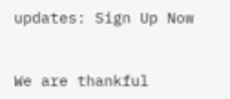updates: Sign Up Now


We are thankful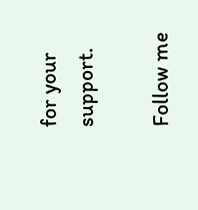for your support.

Follow me